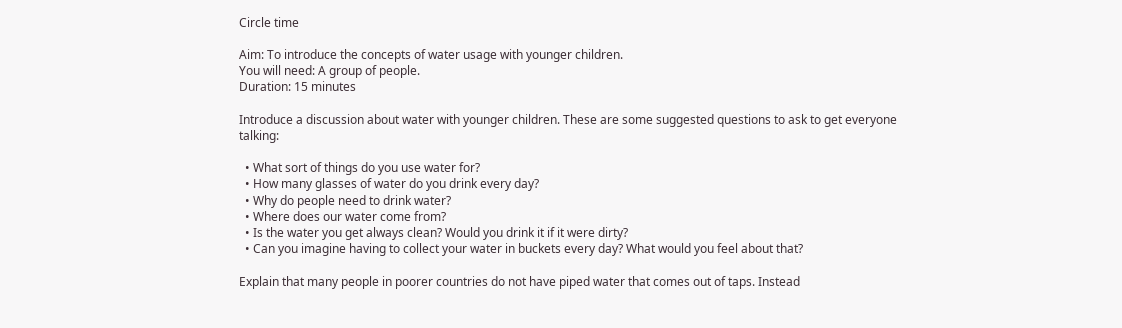Circle time

Aim: To introduce the concepts of water usage with younger children.
You will need: A group of people.
Duration: 15 minutes

Introduce a discussion about water with younger children. These are some suggested questions to ask to get everyone talking:

  • What sort of things do you use water for?
  • How many glasses of water do you drink every day?
  • Why do people need to drink water?
  • Where does our water come from?
  • Is the water you get always clean? Would you drink it if it were dirty?
  • Can you imagine having to collect your water in buckets every day? What would you feel about that?

Explain that many people in poorer countries do not have piped water that comes out of taps. Instead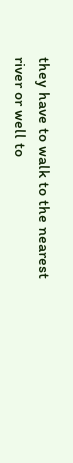they have to walk to the nearest river or well to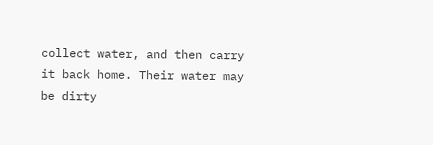collect water, and then carry it back home. Their water may be dirty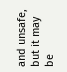and unsafe, but it may be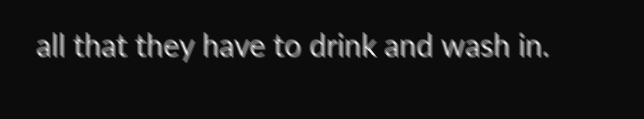all that they have to drink and wash in.